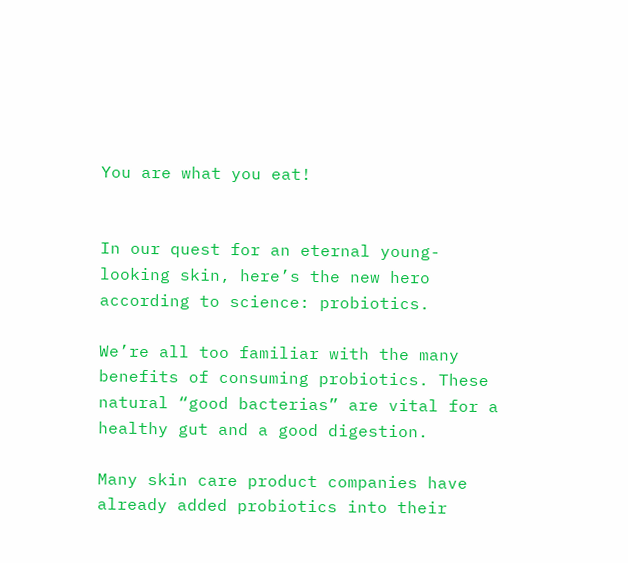You are what you eat!


In our quest for an eternal young-looking skin, here’s the new hero according to science: probiotics.

We’re all too familiar with the many benefits of consuming probiotics. These natural “good bacterias” are vital for a healthy gut and a good digestion.

Many skin care product companies have already added probiotics into their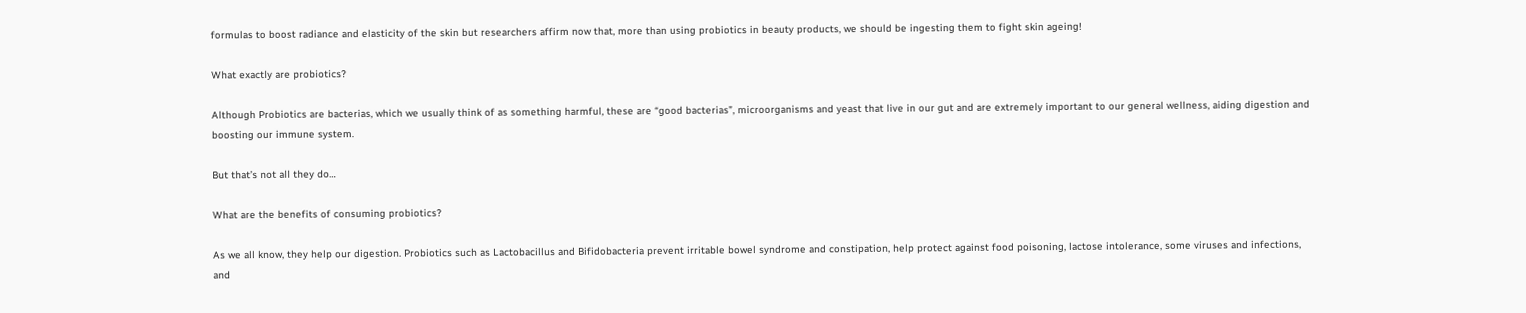formulas to boost radiance and elasticity of the skin but researchers affirm now that, more than using probiotics in beauty products, we should be ingesting them to fight skin ageing!

What exactly are probiotics?

Although Probiotics are bacterias, which we usually think of as something harmful, these are “good bacterias”, microorganisms and yeast that live in our gut and are extremely important to our general wellness, aiding digestion and boosting our immune system.

But that’s not all they do…

What are the benefits of consuming probiotics?

As we all know, they help our digestion. Probiotics such as Lactobacillus and Bifidobacteria prevent irritable bowel syndrome and constipation, help protect against food poisoning, lactose intolerance, some viruses and infections, and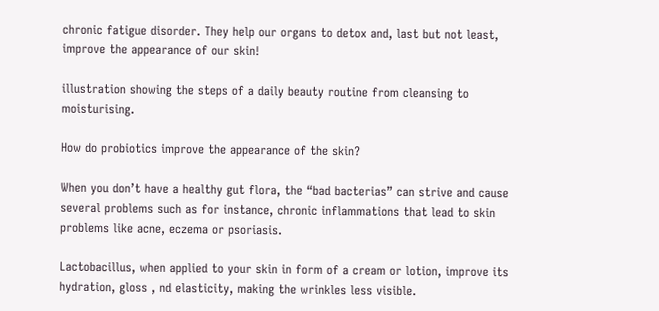chronic fatigue disorder. They help our organs to detox and, last but not least,  improve the appearance of our skin!

illustration showing the steps of a daily beauty routine from cleansing to moisturising.

How do probiotics improve the appearance of the skin?

When you don’t have a healthy gut flora, the “bad bacterias” can strive and cause several problems such as for instance, chronic inflammations that lead to skin problems like acne, eczema or psoriasis.

Lactobacillus, when applied to your skin in form of a cream or lotion, improve its hydration, gloss , nd elasticity, making the wrinkles less visible.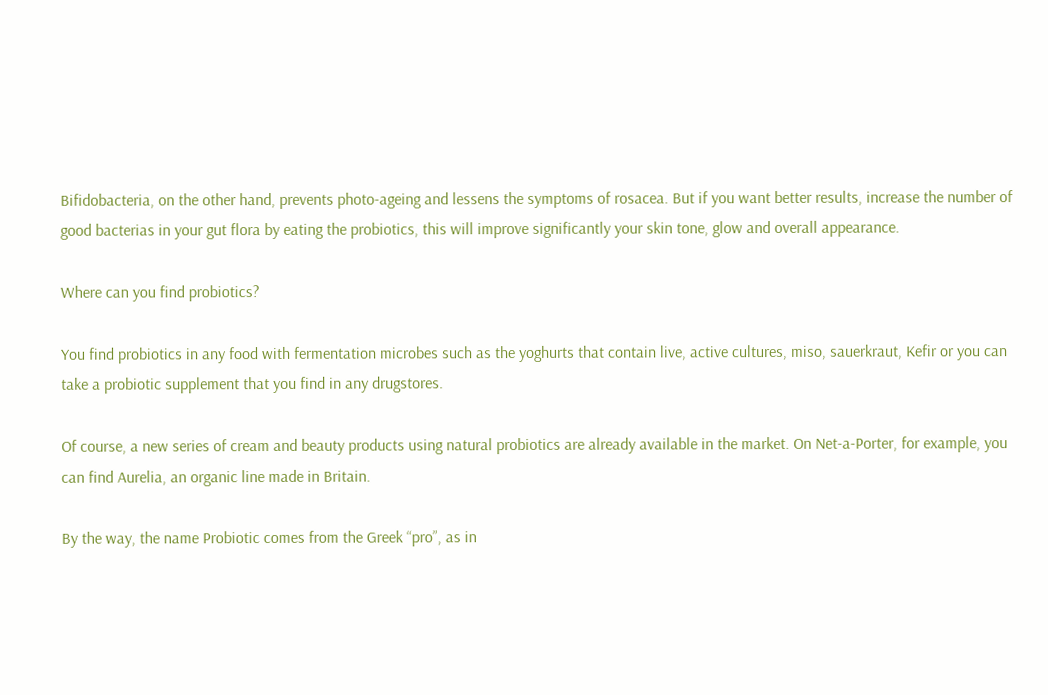Bifidobacteria, on the other hand, prevents photo-ageing and lessens the symptoms of rosacea. But if you want better results, increase the number of good bacterias in your gut flora by eating the probiotics, this will improve significantly your skin tone, glow and overall appearance.

Where can you find probiotics?

You find probiotics in any food with fermentation microbes such as the yoghurts that contain live, active cultures, miso, sauerkraut, Kefir or you can take a probiotic supplement that you find in any drugstores.

Of course, a new series of cream and beauty products using natural probiotics are already available in the market. On Net-a-Porter, for example, you can find Aurelia, an organic line made in Britain.

By the way, the name Probiotic comes from the Greek “pro”, as in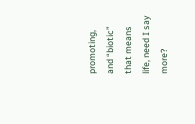promoting, and “biotic” that means life, need I say more?